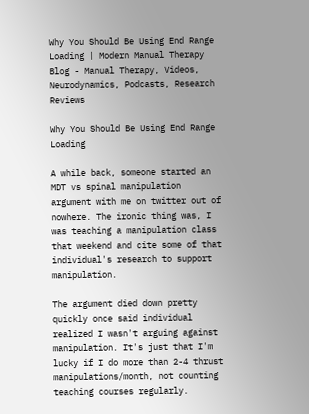Why You Should Be Using End Range Loading | Modern Manual Therapy Blog - Manual Therapy, Videos, Neurodynamics, Podcasts, Research Reviews

Why You Should Be Using End Range Loading

A while back, someone started an MDT vs spinal manipulation argument with me on twitter out of nowhere. The ironic thing was, I was teaching a manipulation class that weekend and cite some of that individual's research to support manipulation.

The argument died down pretty quickly once said individual realized I wasn't arguing against manipulation. It's just that I'm lucky if I do more than 2-4 thrust manipulations/month, not counting teaching courses regularly.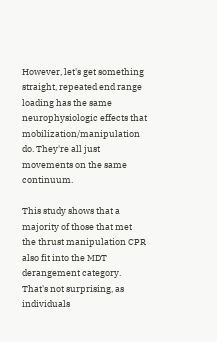However, let's get something straight, repeated end range loading has the same neurophysiologic effects that mobilization/manipulation do. They're all just movements on the same continuum.

This study shows that a majority of those that met the thrust manipulation CPR also fit into the MDT derangement category. That's not surprising, as individuals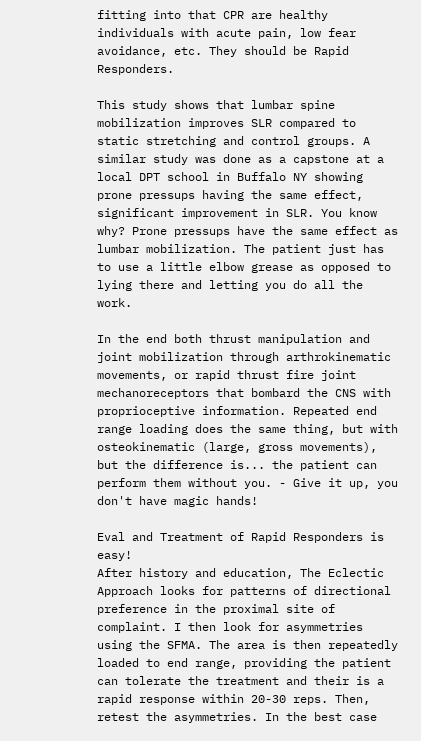fitting into that CPR are healthy individuals with acute pain, low fear avoidance, etc. They should be Rapid Responders.

This study shows that lumbar spine mobilization improves SLR compared to static stretching and control groups. A similar study was done as a capstone at a local DPT school in Buffalo NY showing prone pressups having the same effect, significant improvement in SLR. You know why? Prone pressups have the same effect as lumbar mobilization. The patient just has to use a little elbow grease as opposed to lying there and letting you do all the work.

In the end both thrust manipulation and joint mobilization through arthrokinematic movements, or rapid thrust fire joint mechanoreceptors that bombard the CNS with proprioceptive information. Repeated end range loading does the same thing, but with osteokinematic (large, gross movements), but the difference is... the patient can perform them without you. - Give it up, you don't have magic hands!

Eval and Treatment of Rapid Responders is easy!
After history and education, The Eclectic Approach looks for patterns of directional preference in the proximal site of complaint. I then look for asymmetries using the SFMA. The area is then repeatedly loaded to end range, providing the patient can tolerate the treatment and their is a rapid response within 20-30 reps. Then, retest the asymmetries. In the best case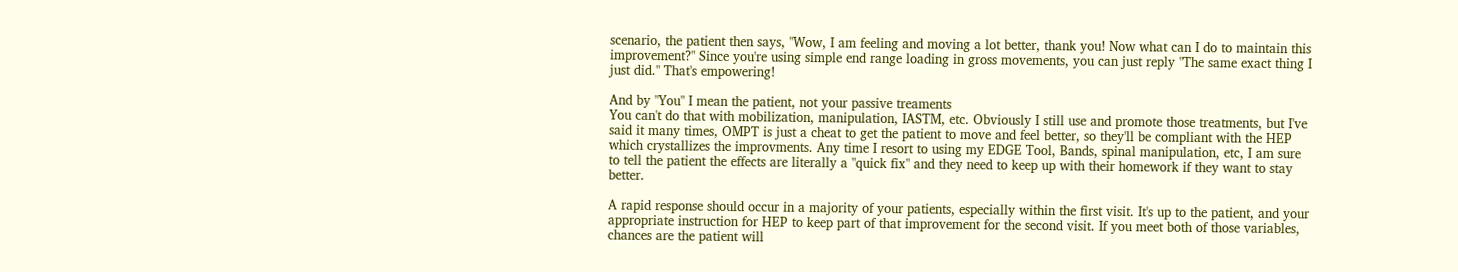scenario, the patient then says, "Wow, I am feeling and moving a lot better, thank you! Now what can I do to maintain this improvement?" Since you're using simple end range loading in gross movements, you can just reply "The same exact thing I just did." That's empowering!

And by "You" I mean the patient, not your passive treaments
You can't do that with mobilization, manipulation, IASTM, etc. Obviously I still use and promote those treatments, but I've said it many times, OMPT is just a cheat to get the patient to move and feel better, so they'll be compliant with the HEP which crystallizes the improvments. Any time I resort to using my EDGE Tool, Bands, spinal manipulation, etc, I am sure to tell the patient the effects are literally a "quick fix" and they need to keep up with their homework if they want to stay better.

A rapid response should occur in a majority of your patients, especially within the first visit. It's up to the patient, and your appropriate instruction for HEP to keep part of that improvement for the second visit. If you meet both of those variables, chances are the patient will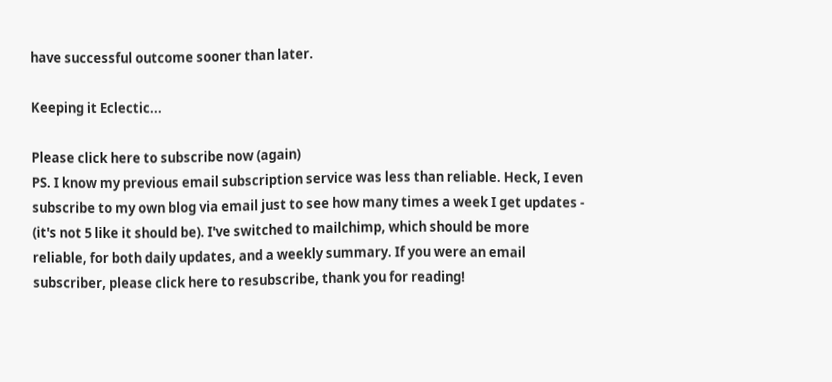have successful outcome sooner than later.

Keeping it Eclectic...

Please click here to subscribe now (again)
PS. I know my previous email subscription service was less than reliable. Heck, I even subscribe to my own blog via email just to see how many times a week I get updates - (it's not 5 like it should be). I've switched to mailchimp, which should be more reliable, for both daily updates, and a weekly summary. If you were an email subscriber, please click here to resubscribe, thank you for reading!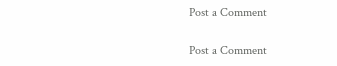Post a Comment

Post a Comment